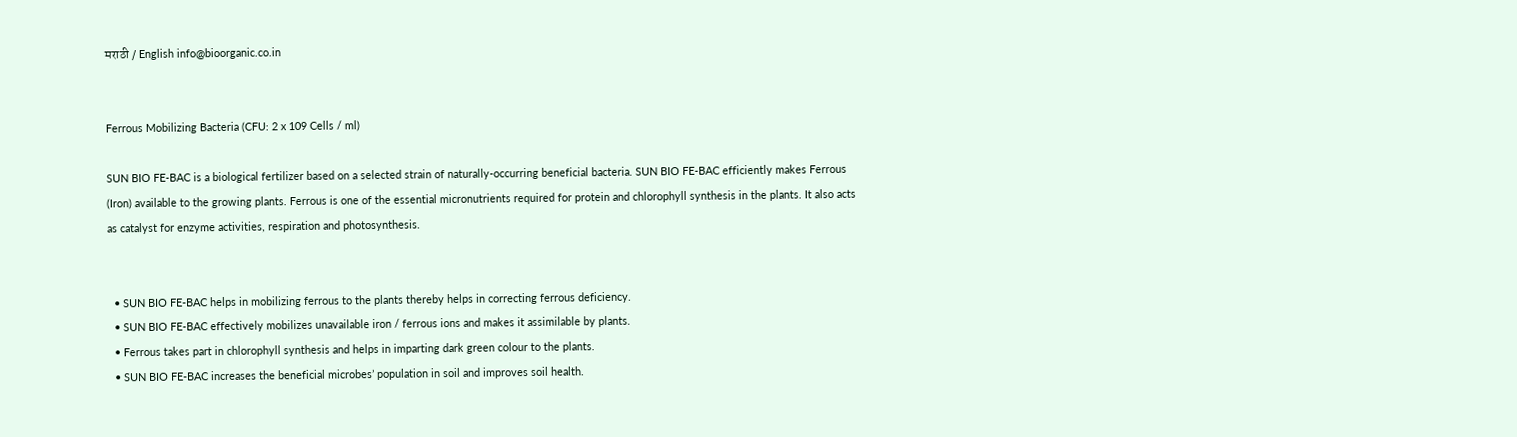मराठी / English info@bioorganic.co.in


Ferrous Mobilizing Bacteria (CFU: 2 x 109 Cells / ml)

SUN BIO FE-BAC is a biological fertilizer based on a selected strain of naturally-occurring beneficial bacteria. SUN BIO FE-BAC efficiently makes Ferrous (Iron) available to the growing plants. Ferrous is one of the essential micronutrients required for protein and chlorophyll synthesis in the plants. It also acts as catalyst for enzyme activities, respiration and photosynthesis.


  • SUN BIO FE-BAC helps in mobilizing ferrous to the plants thereby helps in correcting ferrous deficiency.
  • SUN BIO FE-BAC effectively mobilizes unavailable iron / ferrous ions and makes it assimilable by plants.
  • Ferrous takes part in chlorophyll synthesis and helps in imparting dark green colour to the plants.
  • SUN BIO FE-BAC increases the beneficial microbes’ population in soil and improves soil health.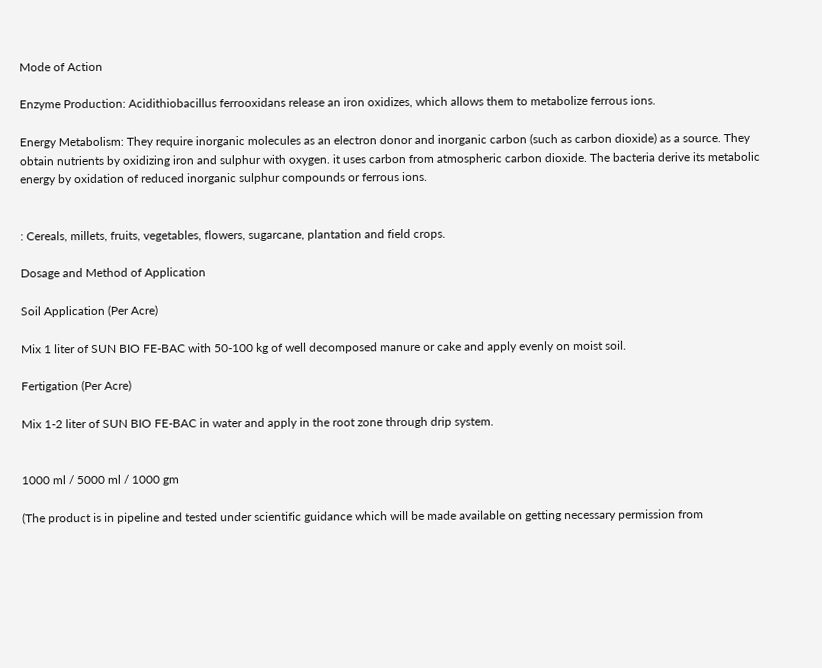Mode of Action

Enzyme Production: Acidithiobacillus ferrooxidans release an iron oxidizes, which allows them to metabolize ferrous ions.

Energy Metabolism: They require inorganic molecules as an electron donor and inorganic carbon (such as carbon dioxide) as a source. They obtain nutrients by oxidizing iron and sulphur with oxygen. it uses carbon from atmospheric carbon dioxide. The bacteria derive its metabolic energy by oxidation of reduced inorganic sulphur compounds or ferrous ions.


: Cereals, millets, fruits, vegetables, flowers, sugarcane, plantation and field crops.

Dosage and Method of Application

Soil Application (Per Acre)

Mix 1 liter of SUN BIO FE-BAC with 50-100 kg of well decomposed manure or cake and apply evenly on moist soil.

Fertigation (Per Acre)

Mix 1-2 liter of SUN BIO FE-BAC in water and apply in the root zone through drip system.


1000 ml / 5000 ml / 1000 gm

(The product is in pipeline and tested under scientific guidance which will be made available on getting necessary permission from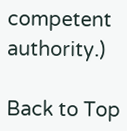competent authority.)

Back to Top